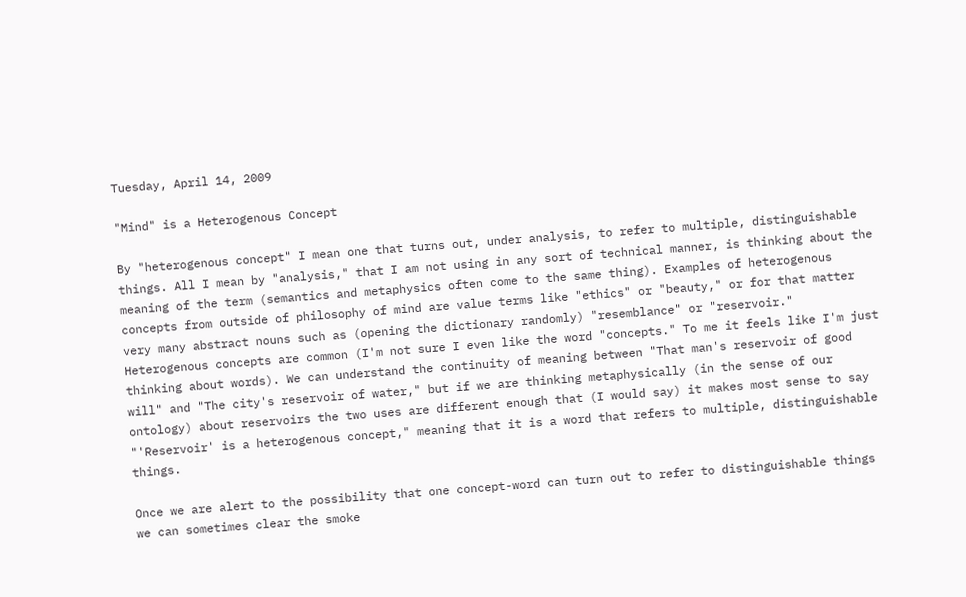Tuesday, April 14, 2009

"Mind" is a Heterogenous Concept

By "heterogenous concept" I mean one that turns out, under analysis, to refer to multiple, distinguishable things. All I mean by "analysis," that I am not using in any sort of technical manner, is thinking about the meaning of the term (semantics and metaphysics often come to the same thing). Examples of heterogenous concepts from outside of philosophy of mind are value terms like "ethics" or "beauty," or for that matter very many abstract nouns such as (opening the dictionary randomly) "resemblance" or "reservoir." Heterogenous concepts are common (I'm not sure I even like the word "concepts." To me it feels like I'm just thinking about words). We can understand the continuity of meaning between "That man's reservoir of good will" and "The city's reservoir of water," but if we are thinking metaphysically (in the sense of our ontology) about reservoirs the two uses are different enough that (I would say) it makes most sense to say "'Reservoir' is a heterogenous concept," meaning that it is a word that refers to multiple, distinguishable things.

Once we are alert to the possibility that one concept-word can turn out to refer to distinguishable things we can sometimes clear the smoke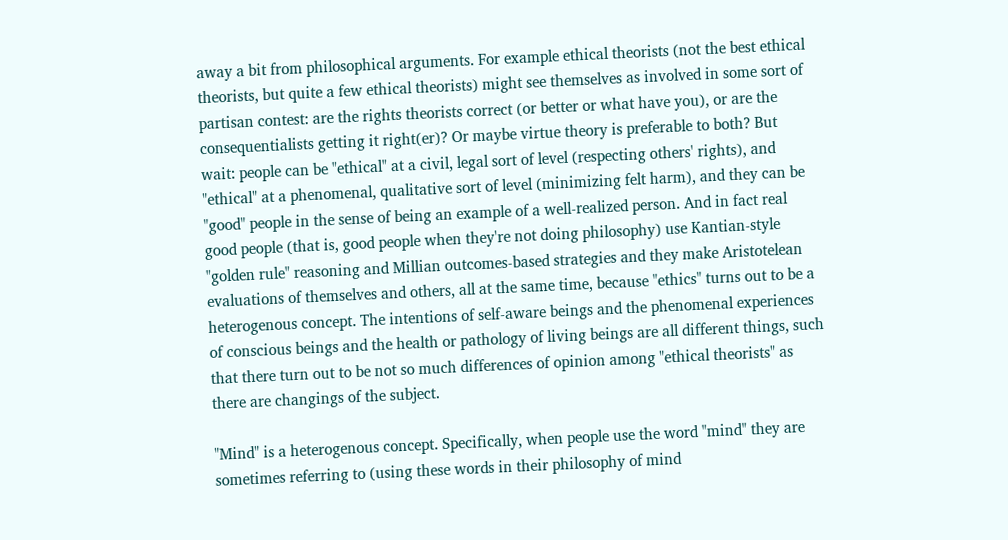away a bit from philosophical arguments. For example ethical theorists (not the best ethical theorists, but quite a few ethical theorists) might see themselves as involved in some sort of partisan contest: are the rights theorists correct (or better or what have you), or are the consequentialists getting it right(er)? Or maybe virtue theory is preferable to both? But wait: people can be "ethical" at a civil, legal sort of level (respecting others' rights), and "ethical" at a phenomenal, qualitative sort of level (minimizing felt harm), and they can be "good" people in the sense of being an example of a well-realized person. And in fact real good people (that is, good people when they're not doing philosophy) use Kantian-style "golden rule" reasoning and Millian outcomes-based strategies and they make Aristotelean evaluations of themselves and others, all at the same time, because "ethics" turns out to be a heterogenous concept. The intentions of self-aware beings and the phenomenal experiences of conscious beings and the health or pathology of living beings are all different things, such that there turn out to be not so much differences of opinion among "ethical theorists" as there are changings of the subject.

"Mind" is a heterogenous concept. Specifically, when people use the word "mind" they are sometimes referring to (using these words in their philosophy of mind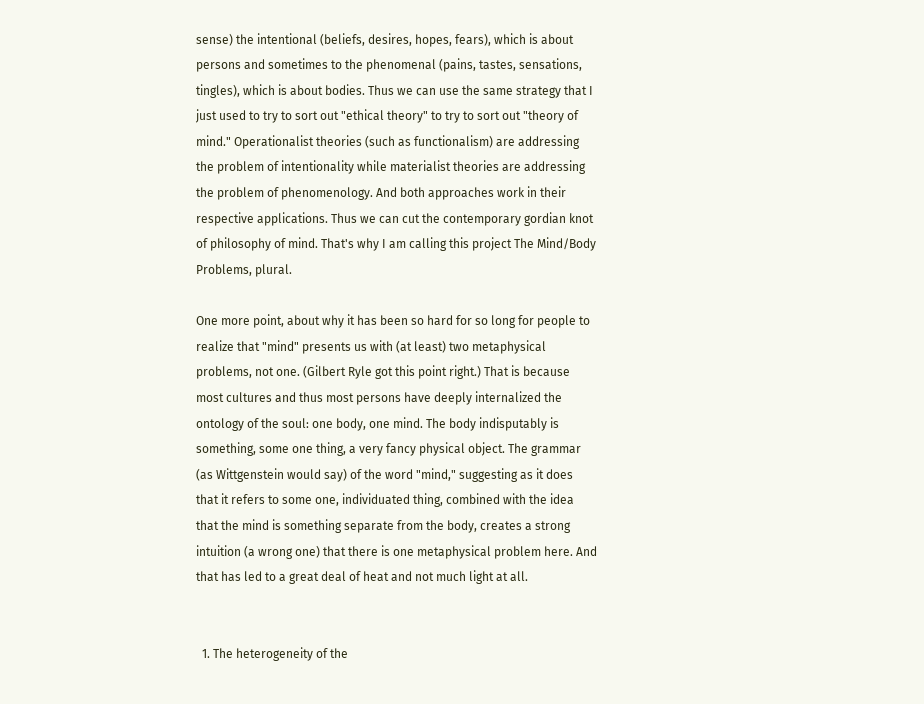sense) the intentional (beliefs, desires, hopes, fears), which is about persons and sometimes to the phenomenal (pains, tastes, sensations, tingles), which is about bodies. Thus we can use the same strategy that I just used to try to sort out "ethical theory" to try to sort out "theory of mind." Operationalist theories (such as functionalism) are addressing the problem of intentionality while materialist theories are addressing the problem of phenomenology. And both approaches work in their respective applications. Thus we can cut the contemporary gordian knot of philosophy of mind. That's why I am calling this project The Mind/Body Problems, plural.

One more point, about why it has been so hard for so long for people to realize that "mind" presents us with (at least) two metaphysical problems, not one. (Gilbert Ryle got this point right.) That is because most cultures and thus most persons have deeply internalized the ontology of the soul: one body, one mind. The body indisputably is something, some one thing, a very fancy physical object. The grammar (as Wittgenstein would say) of the word "mind," suggesting as it does that it refers to some one, individuated thing, combined with the idea that the mind is something separate from the body, creates a strong intuition (a wrong one) that there is one metaphysical problem here. And that has led to a great deal of heat and not much light at all.


  1. The heterogeneity of the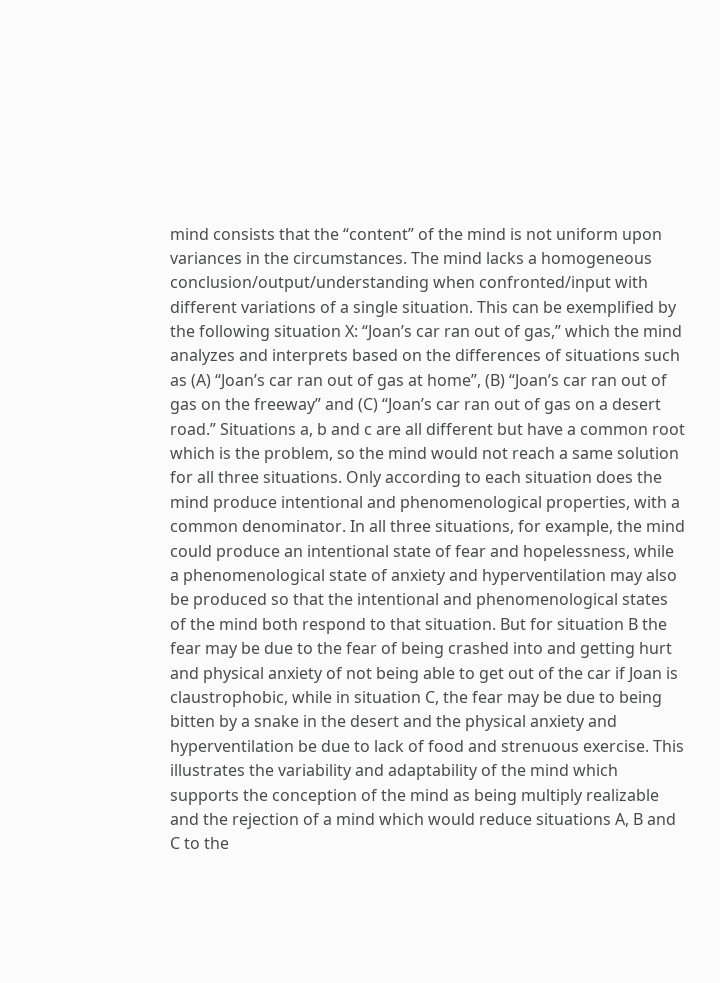mind consists that the “content” of the mind is not uniform upon variances in the circumstances. The mind lacks a homogeneous conclusion/output/understanding when confronted/input with different variations of a single situation. This can be exemplified by the following situation X: “Joan’s car ran out of gas,” which the mind analyzes and interprets based on the differences of situations such as (A) “Joan’s car ran out of gas at home”, (B) “Joan’s car ran out of gas on the freeway” and (C) “Joan’s car ran out of gas on a desert road.” Situations a, b and c are all different but have a common root which is the problem, so the mind would not reach a same solution for all three situations. Only according to each situation does the mind produce intentional and phenomenological properties, with a common denominator. In all three situations, for example, the mind could produce an intentional state of fear and hopelessness, while a phenomenological state of anxiety and hyperventilation may also be produced so that the intentional and phenomenological states of the mind both respond to that situation. But for situation B the fear may be due to the fear of being crashed into and getting hurt and physical anxiety of not being able to get out of the car if Joan is claustrophobic, while in situation C, the fear may be due to being bitten by a snake in the desert and the physical anxiety and hyperventilation be due to lack of food and strenuous exercise. This illustrates the variability and adaptability of the mind which supports the conception of the mind as being multiply realizable and the rejection of a mind which would reduce situations A, B and C to the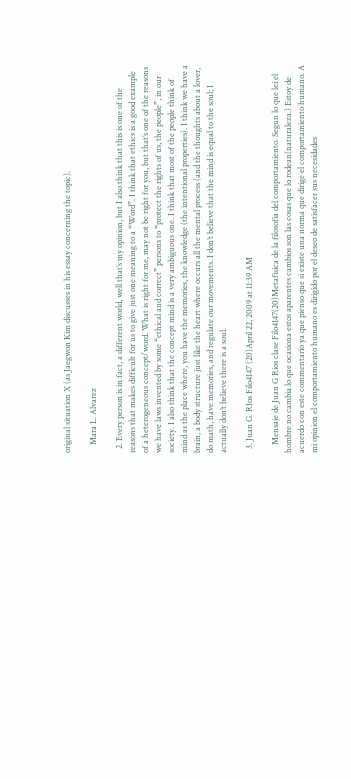original situation X (as Jaegwon Kim discusses in his essay concerning the topic).

    Mara L. Alvarez

  2. Every person is in fact, a different world, well that’s my opinion, but I also think that this is one of the reasons that makes difficult for us to give just one meaning to a “Word”. I think that ethics is a good example of a heterogeneous concept/word. What is right for me, may not be right for you, but that’s one of the reasons we have laws invented by some “ethical and correct” persons to “protect the rights of us, the people”, in our society. I also think that the concept mind is a very ambiguous one. I think that most of the people think of mind as the place where, you have the memories, the knowledge (the intentional properties). I think we have a brain, a body structure just like the heart where occurs all the mental process (and the thoughts about a lover, do math, have memories, and regulate our movements. I don’t believe that the mind is equal to the soul; I actually don’t believe there is a soul.

  3. Juan G. RIos Filo4147 (20)April 22, 2009 at 11:39 AM

    Mensaje de Juan G Rios clase Filo4147(20)Metafisica de la filosofia del comportamiento. Segun lo que lei el hombre no cambia lo que ocasiona estos aparentes cambios son las cosas que lo rodean(naturaleza.) Estoy de acuerdo con este commentario ya que pienso que si existe una norma que dirige el comportamiento humano. A mi opinion el comportamiento humano es dirigido por el deseo de satisfacer sus necesidades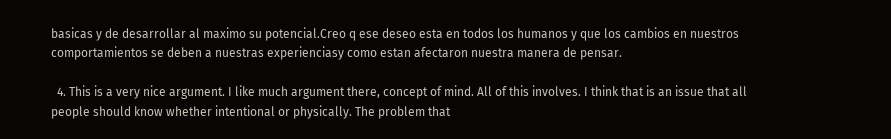basicas y de desarrollar al maximo su potencial.Creo q ese deseo esta en todos los humanos y que los cambios en nuestros comportamientos se deben a nuestras experienciasy como estan afectaron nuestra manera de pensar.

  4. This is a very nice argument. I like much argument there, concept of mind. All of this involves. I think that is an issue that all people should know whether intentional or physically. The problem that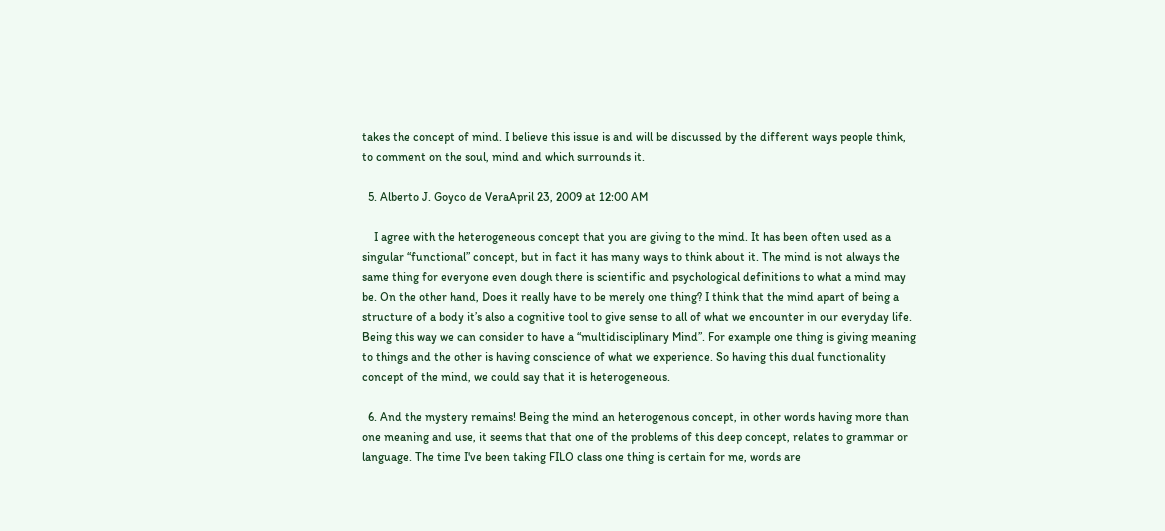takes the concept of mind. I believe this issue is and will be discussed by the different ways people think, to comment on the soul, mind and which surrounds it.

  5. Alberto J. Goyco de VeraApril 23, 2009 at 12:00 AM

    I agree with the heterogeneous concept that you are giving to the mind. It has been often used as a singular “functional” concept, but in fact it has many ways to think about it. The mind is not always the same thing for everyone even dough there is scientific and psychological definitions to what a mind may be. On the other hand, Does it really have to be merely one thing? I think that the mind apart of being a structure of a body it’s also a cognitive tool to give sense to all of what we encounter in our everyday life. Being this way we can consider to have a “multidisciplinary Mind”. For example one thing is giving meaning to things and the other is having conscience of what we experience. So having this dual functionality concept of the mind, we could say that it is heterogeneous.

  6. And the mystery remains! Being the mind an heterogenous concept, in other words having more than one meaning and use, it seems that that one of the problems of this deep concept, relates to grammar or language. The time I've been taking FILO class one thing is certain for me, words are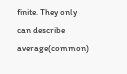finite. They only can describe average(common)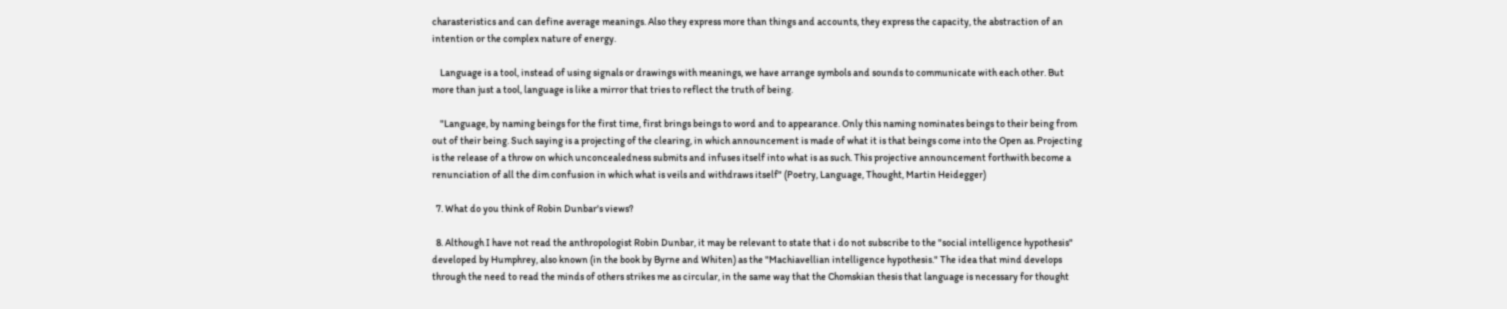charasteristics and can define average meanings. Also they express more than things and accounts, they express the capacity, the abstraction of an intention or the complex nature of energy.

    Language is a tool, instead of using signals or drawings with meanings, we have arrange symbols and sounds to communicate with each other. But more than just a tool, language is like a mirror that tries to reflect the truth of being.

    "Language, by naming beings for the first time, first brings beings to word and to appearance. Only this naming nominates beings to their being from out of their being. Such saying is a projecting of the clearing, in which announcement is made of what it is that beings come into the Open as. Projecting is the release of a throw on which unconcealedness submits and infuses itself into what is as such. This projective announcement forthwith become a renunciation of all the dim confusion in which what is veils and withdraws itself" (Poetry, Language, Thought, Martin Heidegger)

  7. What do you think of Robin Dunbar's views?

  8. Although I have not read the anthropologist Robin Dunbar, it may be relevant to state that i do not subscribe to the "social intelligence hypothesis" developed by Humphrey, also known (in the book by Byrne and Whiten) as the "Machiavellian intelligence hypothesis." The idea that mind develops through the need to read the minds of others strikes me as circular, in the same way that the Chomskian thesis that language is necessary for thought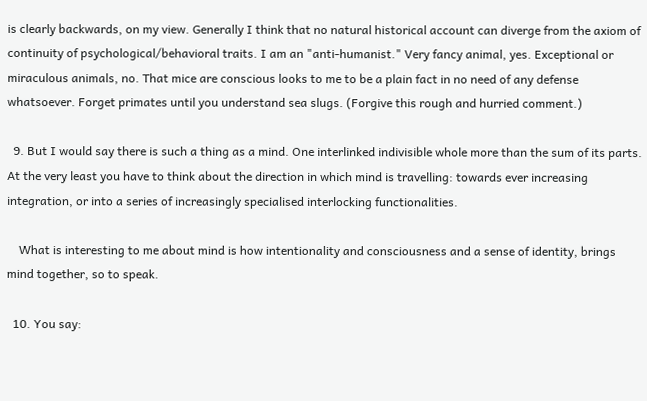is clearly backwards, on my view. Generally I think that no natural historical account can diverge from the axiom of continuity of psychological/behavioral traits. I am an "anti-humanist." Very fancy animal, yes. Exceptional or miraculous animals, no. That mice are conscious looks to me to be a plain fact in no need of any defense whatsoever. Forget primates until you understand sea slugs. (Forgive this rough and hurried comment.)

  9. But I would say there is such a thing as a mind. One interlinked indivisible whole more than the sum of its parts. At the very least you have to think about the direction in which mind is travelling: towards ever increasing integration, or into a series of increasingly specialised interlocking functionalities.

    What is interesting to me about mind is how intentionality and consciousness and a sense of identity, brings mind together, so to speak.

  10. You say: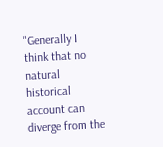"Generally I think that no natural historical account can diverge from the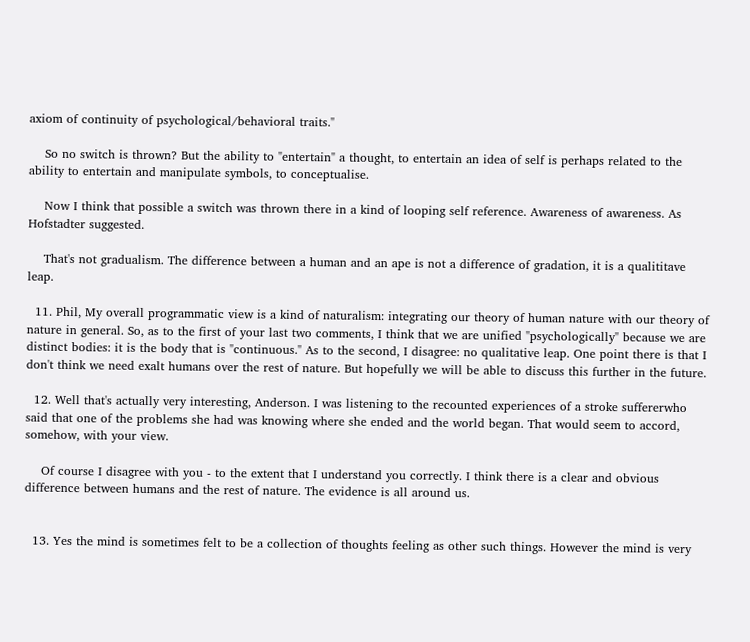axiom of continuity of psychological/behavioral traits."

    So no switch is thrown? But the ability to "entertain" a thought, to entertain an idea of self is perhaps related to the ability to entertain and manipulate symbols, to conceptualise.

    Now I think that possible a switch was thrown there in a kind of looping self reference. Awareness of awareness. As Hofstadter suggested.

    That's not gradualism. The difference between a human and an ape is not a difference of gradation, it is a qualititave leap.

  11. Phil, My overall programmatic view is a kind of naturalism: integrating our theory of human nature with our theory of nature in general. So, as to the first of your last two comments, I think that we are unified "psychologically" because we are distinct bodies: it is the body that is "continuous." As to the second, I disagree: no qualitative leap. One point there is that I don't think we need exalt humans over the rest of nature. But hopefully we will be able to discuss this further in the future.

  12. Well that's actually very interesting, Anderson. I was listening to the recounted experiences of a stroke suffererwho said that one of the problems she had was knowing where she ended and the world began. That would seem to accord, somehow, with your view.

    Of course I disagree with you - to the extent that I understand you correctly. I think there is a clear and obvious difference between humans and the rest of nature. The evidence is all around us.


  13. Yes the mind is sometimes felt to be a collection of thoughts feeling as other such things. However the mind is very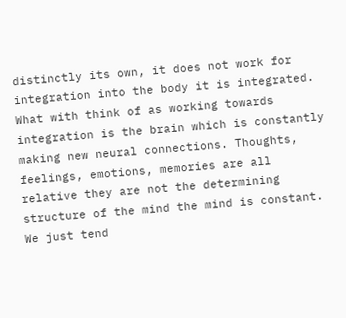distinctly its own, it does not work for integration into the body it is integrated. What with think of as working towards integration is the brain which is constantly making new neural connections. Thoughts, feelings, emotions, memories are all relative they are not the determining structure of the mind the mind is constant. We just tend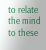to relate the mind to these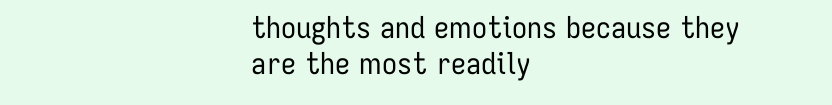thoughts and emotions because they are the most readily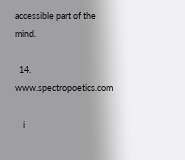accessible part of the mind.

  14. www.spectropoetics.com

    i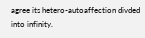agree its hetero-autoaffection divded into infinity.